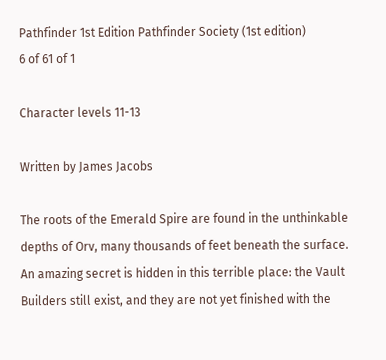Pathfinder 1st Edition Pathfinder Society (1st edition)
6 of 61 of 1

Character levels 11-13

Written by James Jacobs

The roots of the Emerald Spire are found in the unthinkable depths of Orv, many thousands of feet beneath the surface. An amazing secret is hidden in this terrible place: the Vault Builders still exist, and they are not yet finished with the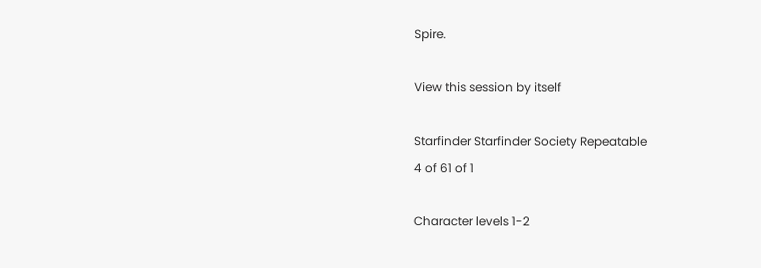Spire.

View this session by itself

Starfinder Starfinder Society Repeatable
4 of 61 of 1

Character levels 1-2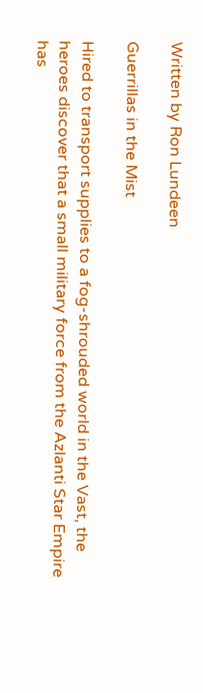Written by Ron Lundeen

Guerrillas in the Mist

Hired to transport supplies to a fog-shrouded world in the Vast, the heroes discover that a small military force from the Azlanti Star Empire has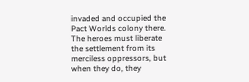invaded and occupied the Pact Worlds colony there. The heroes must liberate the settlement from its merciless oppressors, but when they do, they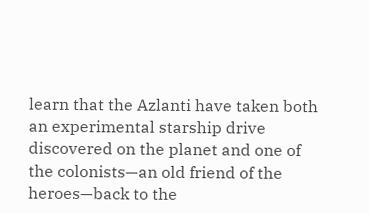learn that the Azlanti have taken both an experimental starship drive discovered on the planet and one of the colonists—an old friend of the heroes—back to the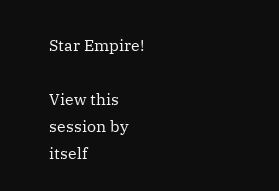Star Empire!

View this session by itself